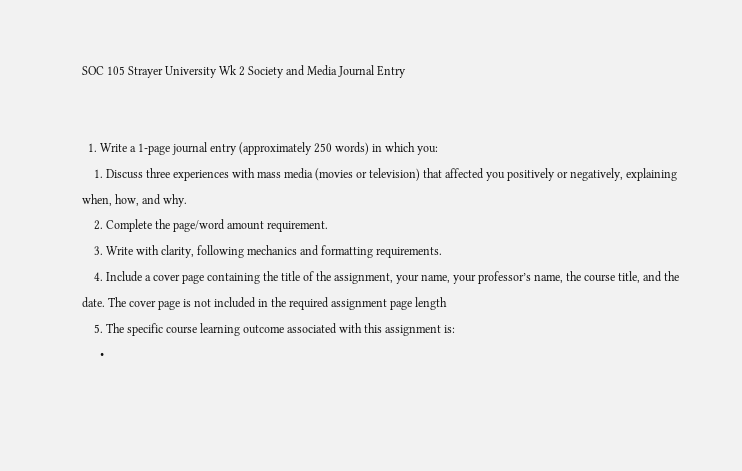SOC 105 Strayer University Wk 2 Society and Media Journal Entry


  1. Write a 1-page journal entry (approximately 250 words) in which you:
    1. Discuss three experiences with mass media (movies or television) that affected you positively or negatively, explaining when, how, and why.
    2. Complete the page/word amount requirement.
    3. Write with clarity, following mechanics and formatting requirements.
    4. Include a cover page containing the title of the assignment, your name, your professor’s name, the course title, and the date. The cover page is not included in the required assignment page length
    5. The specific course learning outcome associated with this assignment is:
      •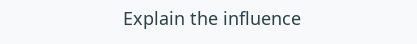Explain the influence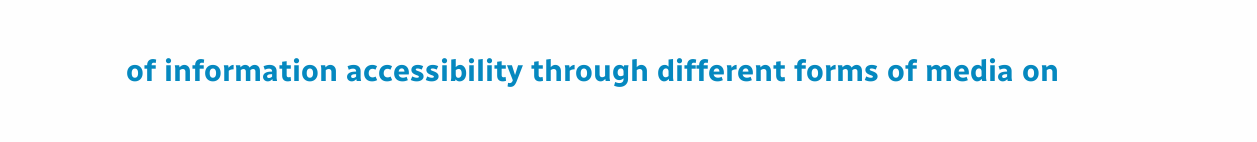of information accessibility through different forms of media on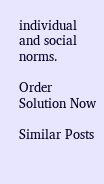individual and social norms.

Order Solution Now

Similar Posts